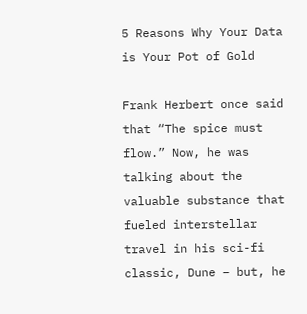5 Reasons Why Your Data is Your Pot of Gold

Frank Herbert once said that “The spice must flow.” Now, he was talking about the valuable substance that fueled interstellar travel in his sci-fi classic, Dune – but, he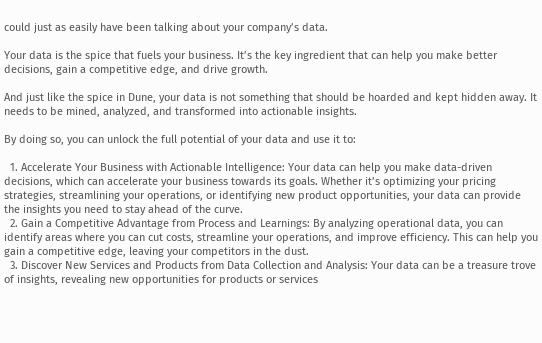could just as easily have been talking about your company’s data.

Your data is the spice that fuels your business. It’s the key ingredient that can help you make better decisions, gain a competitive edge, and drive growth.

And just like the spice in Dune, your data is not something that should be hoarded and kept hidden away. It needs to be mined, analyzed, and transformed into actionable insights.

By doing so, you can unlock the full potential of your data and use it to:

  1. Accelerate Your Business with Actionable Intelligence: Your data can help you make data-driven decisions, which can accelerate your business towards its goals. Whether it’s optimizing your pricing strategies, streamlining your operations, or identifying new product opportunities, your data can provide the insights you need to stay ahead of the curve.
  2. Gain a Competitive Advantage from Process and Learnings: By analyzing operational data, you can identify areas where you can cut costs, streamline your operations, and improve efficiency. This can help you gain a competitive edge, leaving your competitors in the dust.
  3. Discover New Services and Products from Data Collection and Analysis: Your data can be a treasure trove of insights, revealing new opportunities for products or services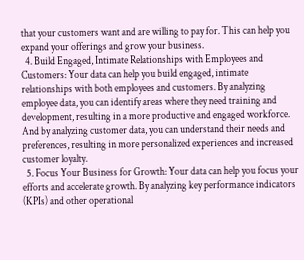that your customers want and are willing to pay for. This can help you expand your offerings and grow your business.
  4. Build Engaged, Intimate Relationships with Employees and Customers: Your data can help you build engaged, intimate relationships with both employees and customers. By analyzing employee data, you can identify areas where they need training and development, resulting in a more productive and engaged workforce. And by analyzing customer data, you can understand their needs and preferences, resulting in more personalized experiences and increased customer loyalty.
  5. Focus Your Business for Growth: Your data can help you focus your efforts and accelerate growth. By analyzing key performance indicators (KPIs) and other operational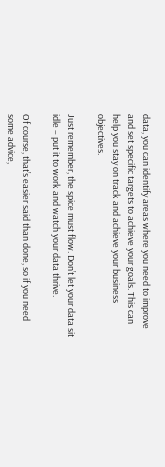data, you can identify areas where you need to improve and set specific targets to achieve your goals. This can help you stay on track and achieve your business objectives.

Just remember, the spice must flow. Don’t let your data sit idle – put it to work and watch your data thrive.

Of course, that’s easier said than done, so if you need some advice,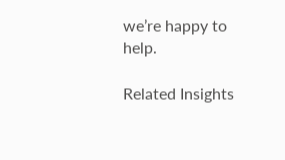we’re happy to help.

Related Insights